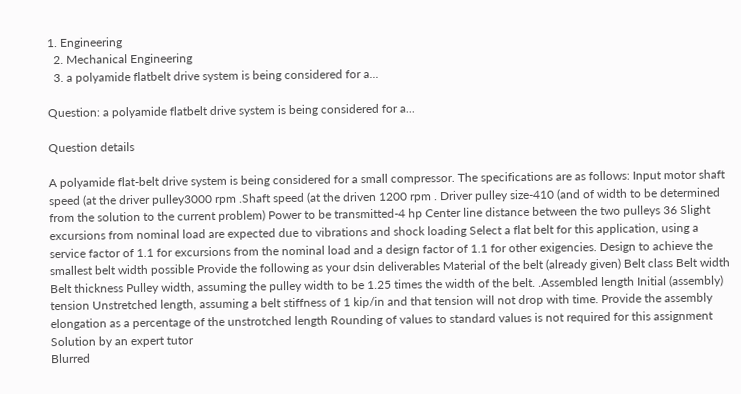1. Engineering
  2. Mechanical Engineering
  3. a polyamide flatbelt drive system is being considered for a...

Question: a polyamide flatbelt drive system is being considered for a...

Question details

A polyamide flat-belt drive system is being considered for a small compressor. The specifications are as follows: Input motor shaft speed (at the driver pulley3000 rpm .Shaft speed (at the driven 1200 rpm . Driver pulley size-410 (and of width to be determined from the solution to the current problem) Power to be transmitted-4 hp Center line distance between the two pulleys 36 Slight excursions from nominal load are expected due to vibrations and shock loading Select a flat belt for this application, using a service factor of 1.1 for excursions from the nominal load and a design factor of 1.1 for other exigencies. Design to achieve the smallest belt width possible Provide the following as your dsin deliverables Material of the belt (already given) Belt class Belt width Belt thickness Pulley width, assuming the pulley width to be 1.25 times the width of the belt. .Assembled length Initial (assembly) tension Unstretched length, assuming a belt stiffness of 1 kip/in and that tension will not drop with time. Provide the assembly elongation as a percentage of the unstrotched length Rounding of values to standard values is not required for this assignment
Solution by an expert tutor
Blurred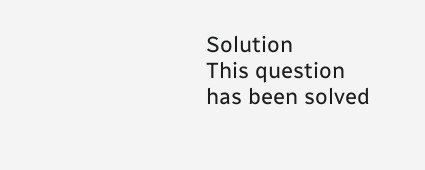Solution
This question has been solved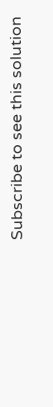Subscribe to see this solution